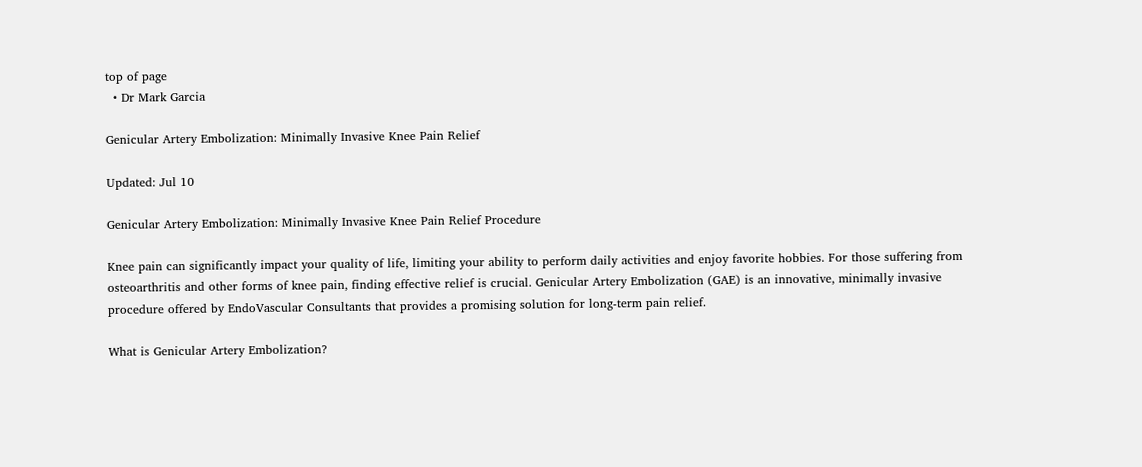top of page
  • Dr Mark Garcia

Genicular Artery Embolization: Minimally Invasive Knee Pain Relief

Updated: Jul 10

Genicular Artery Embolization: Minimally Invasive Knee Pain Relief Procedure

Knee pain can significantly impact your quality of life, limiting your ability to perform daily activities and enjoy favorite hobbies. For those suffering from osteoarthritis and other forms of knee pain, finding effective relief is crucial. Genicular Artery Embolization (GAE) is an innovative, minimally invasive procedure offered by EndoVascular Consultants that provides a promising solution for long-term pain relief.

What is Genicular Artery Embolization?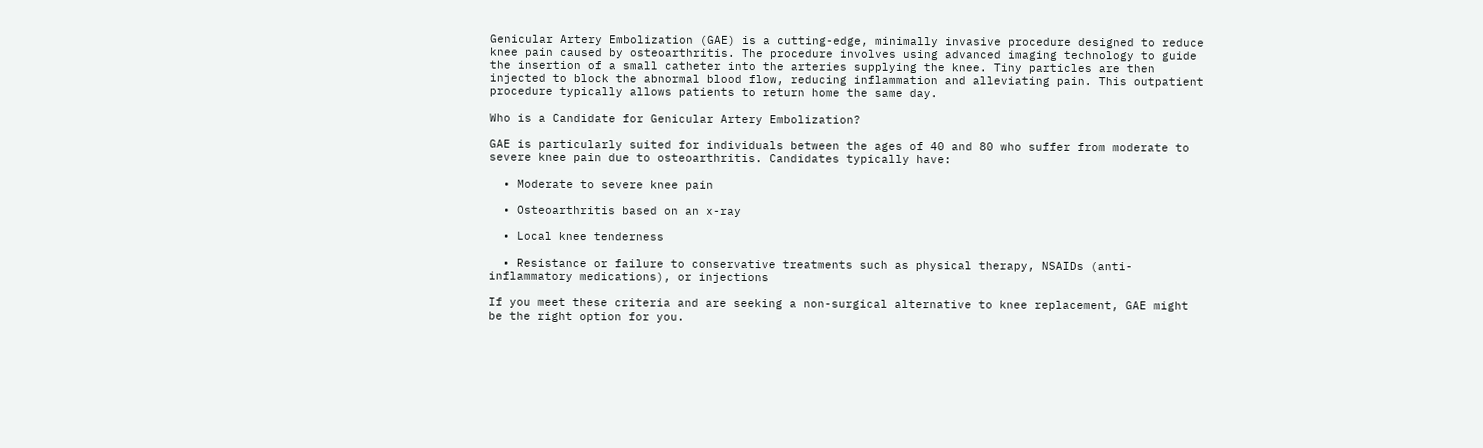Genicular Artery Embolization (GAE) is a cutting-edge, minimally invasive procedure designed to reduce knee pain caused by osteoarthritis. The procedure involves using advanced imaging technology to guide the insertion of a small catheter into the arteries supplying the knee. Tiny particles are then injected to block the abnormal blood flow, reducing inflammation and alleviating pain. This outpatient procedure typically allows patients to return home the same day.

Who is a Candidate for Genicular Artery Embolization?

GAE is particularly suited for individuals between the ages of 40 and 80 who suffer from moderate to severe knee pain due to osteoarthritis. Candidates typically have:

  • Moderate to severe knee pain

  • Osteoarthritis based on an x-ray

  • Local knee tenderness

  • Resistance or failure to conservative treatments such as physical therapy, NSAIDs (anti-inflammatory medications), or injections

If you meet these criteria and are seeking a non-surgical alternative to knee replacement, GAE might be the right option for you.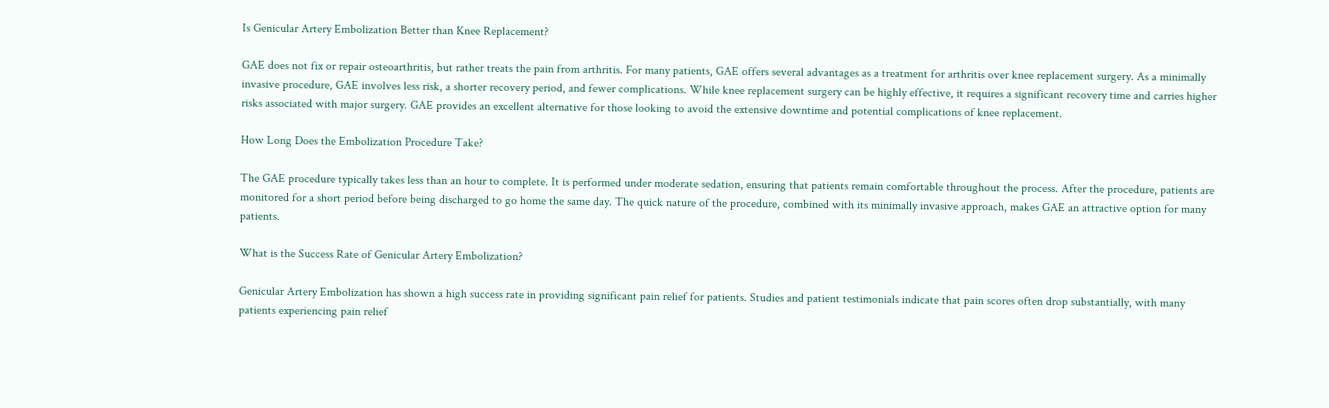Is Genicular Artery Embolization Better than Knee Replacement?

GAE does not fix or repair osteoarthritis, but rather treats the pain from arthritis. For many patients, GAE offers several advantages as a treatment for arthritis over knee replacement surgery. As a minimally invasive procedure, GAE involves less risk, a shorter recovery period, and fewer complications. While knee replacement surgery can be highly effective, it requires a significant recovery time and carries higher risks associated with major surgery. GAE provides an excellent alternative for those looking to avoid the extensive downtime and potential complications of knee replacement.

How Long Does the Embolization Procedure Take?

The GAE procedure typically takes less than an hour to complete. It is performed under moderate sedation, ensuring that patients remain comfortable throughout the process. After the procedure, patients are monitored for a short period before being discharged to go home the same day. The quick nature of the procedure, combined with its minimally invasive approach, makes GAE an attractive option for many patients.

What is the Success Rate of Genicular Artery Embolization?

Genicular Artery Embolization has shown a high success rate in providing significant pain relief for patients. Studies and patient testimonials indicate that pain scores often drop substantially, with many patients experiencing pain relief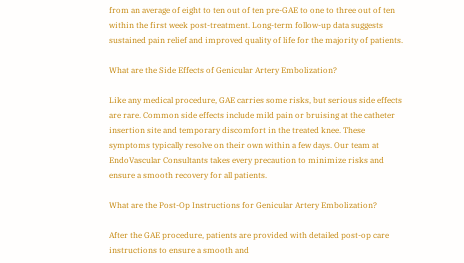from an average of eight to ten out of ten pre-GAE to one to three out of ten within the first week post-treatment. Long-term follow-up data suggests sustained pain relief and improved quality of life for the majority of patients.

What are the Side Effects of Genicular Artery Embolization?

Like any medical procedure, GAE carries some risks, but serious side effects are rare. Common side effects include mild pain or bruising at the catheter insertion site and temporary discomfort in the treated knee. These symptoms typically resolve on their own within a few days. Our team at EndoVascular Consultants takes every precaution to minimize risks and ensure a smooth recovery for all patients.

What are the Post-Op Instructions for Genicular Artery Embolization?

After the GAE procedure, patients are provided with detailed post-op care instructions to ensure a smooth and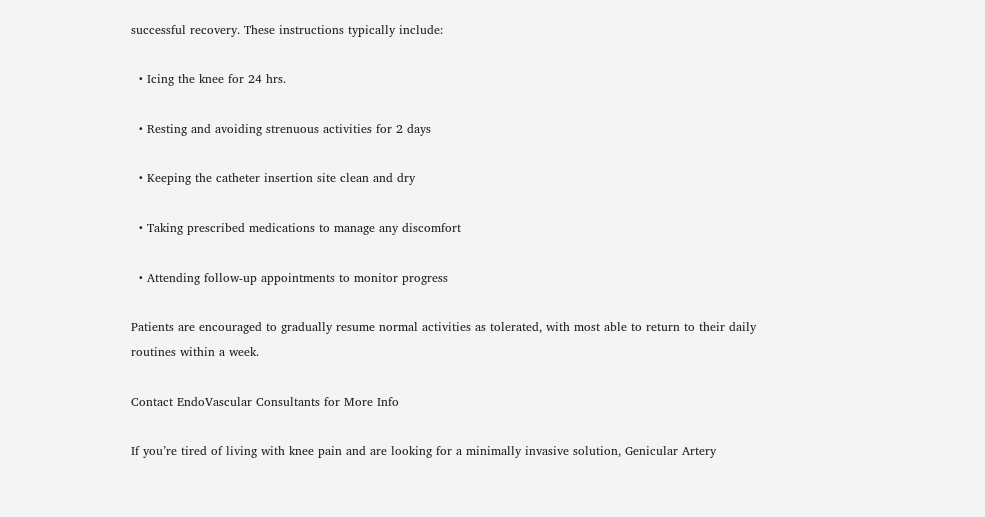successful recovery. These instructions typically include:

  • Icing the knee for 24 hrs.

  • Resting and avoiding strenuous activities for 2 days

  • Keeping the catheter insertion site clean and dry

  • Taking prescribed medications to manage any discomfort

  • Attending follow-up appointments to monitor progress

Patients are encouraged to gradually resume normal activities as tolerated, with most able to return to their daily routines within a week.

Contact EndoVascular Consultants for More Info

If you’re tired of living with knee pain and are looking for a minimally invasive solution, Genicular Artery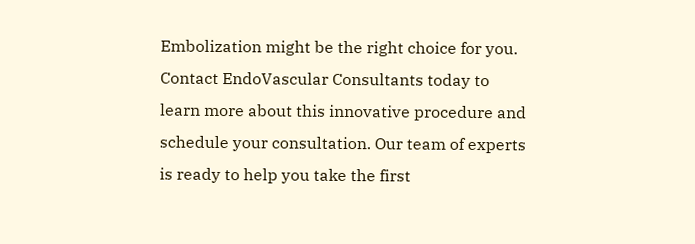Embolization might be the right choice for you. Contact EndoVascular Consultants today to learn more about this innovative procedure and schedule your consultation. Our team of experts is ready to help you take the first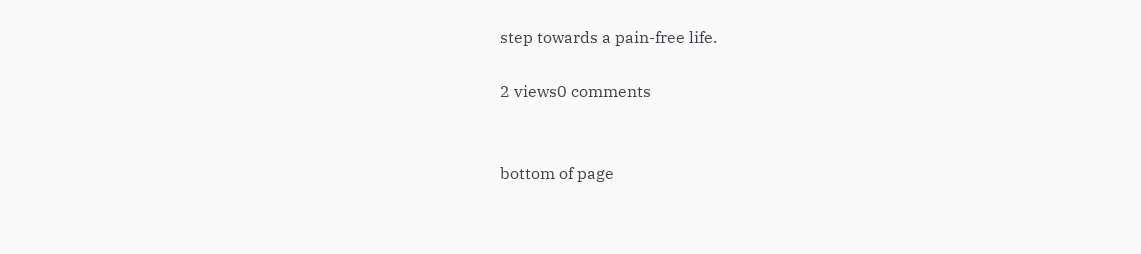step towards a pain-free life.

2 views0 comments


bottom of page